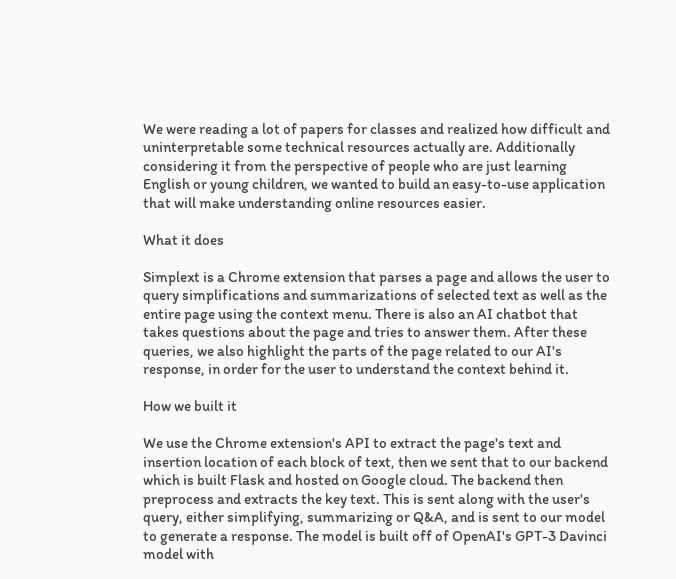We were reading a lot of papers for classes and realized how difficult and uninterpretable some technical resources actually are. Additionally considering it from the perspective of people who are just learning English or young children, we wanted to build an easy-to-use application that will make understanding online resources easier.

What it does

Simplext is a Chrome extension that parses a page and allows the user to query simplifications and summarizations of selected text as well as the entire page using the context menu. There is also an AI chatbot that takes questions about the page and tries to answer them. After these queries, we also highlight the parts of the page related to our AI's response, in order for the user to understand the context behind it.

How we built it

We use the Chrome extension's API to extract the page's text and insertion location of each block of text, then we sent that to our backend which is built Flask and hosted on Google cloud. The backend then preprocess and extracts the key text. This is sent along with the user's query, either simplifying, summarizing or Q&A, and is sent to our model to generate a response. The model is built off of OpenAI's GPT-3 Davinci model with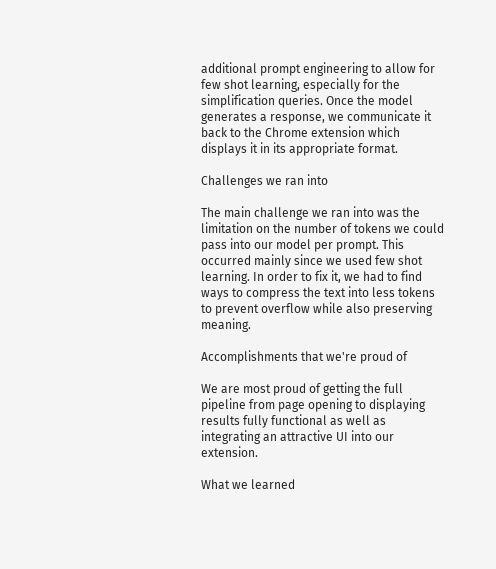additional prompt engineering to allow for few shot learning, especially for the simplification queries. Once the model generates a response, we communicate it back to the Chrome extension which displays it in its appropriate format.

Challenges we ran into

The main challenge we ran into was the limitation on the number of tokens we could pass into our model per prompt. This occurred mainly since we used few shot learning. In order to fix it, we had to find ways to compress the text into less tokens to prevent overflow while also preserving meaning.

Accomplishments that we're proud of

We are most proud of getting the full pipeline from page opening to displaying results fully functional as well as integrating an attractive UI into our extension.

What we learned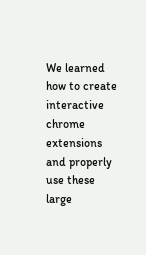We learned how to create interactive chrome extensions and properly use these large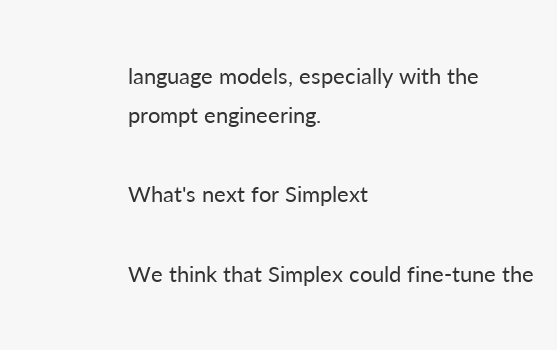language models, especially with the prompt engineering.

What's next for Simplext

We think that Simplex could fine-tune the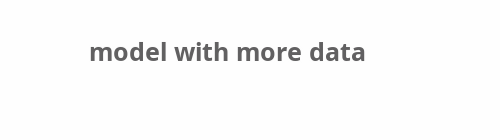model with more data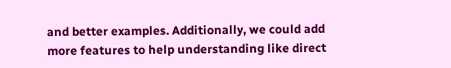and better examples. Additionally, we could add more features to help understanding like direct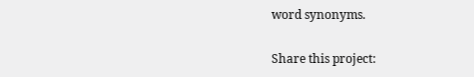word synonyms.

Share this project: